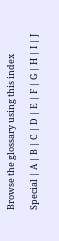Browse the glossary using this index

Special | A | B | C | D | E | F | G | H | I | J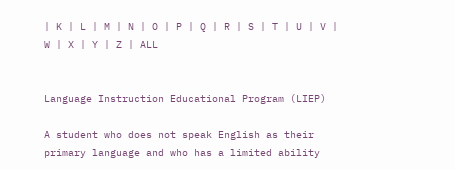| K | L | M | N | O | P | Q | R | S | T | U | V | W | X | Y | Z | ALL


Language Instruction Educational Program (LIEP)

A student who does not speak English as their primary language and who has a limited ability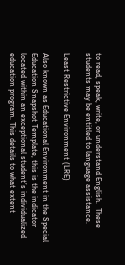to read, speak, write, or understand English.  These students may be entitled to language assistance.

Least Restrictive Environment (LRE)

Also known as Educational Environment in the Special Education Snapshot Template, this is the indicator located within an exceptional student’s individualized education program. This details to what extent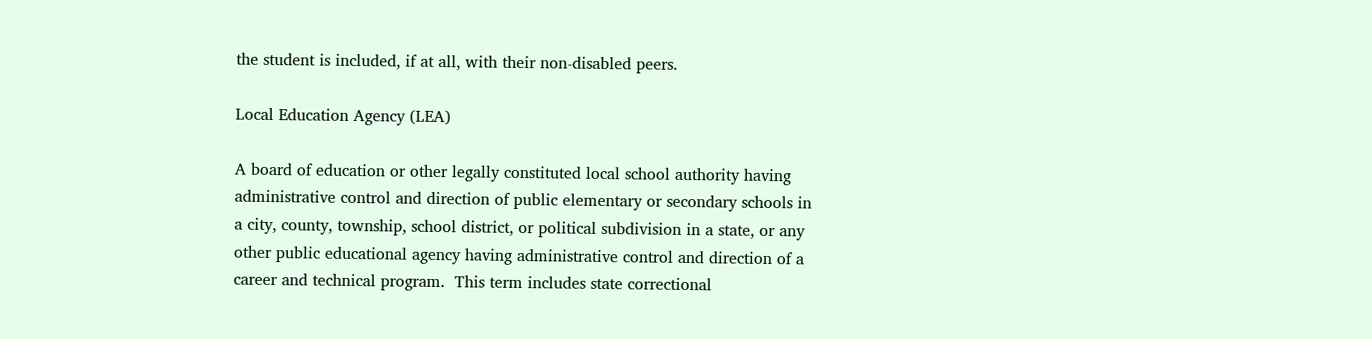the student is included, if at all, with their non-disabled peers.

Local Education Agency (LEA)

A board of education or other legally constituted local school authority having administrative control and direction of public elementary or secondary schools in a city, county, township, school district, or political subdivision in a state, or any other public educational agency having administrative control and direction of a career and technical program.  This term includes state correctional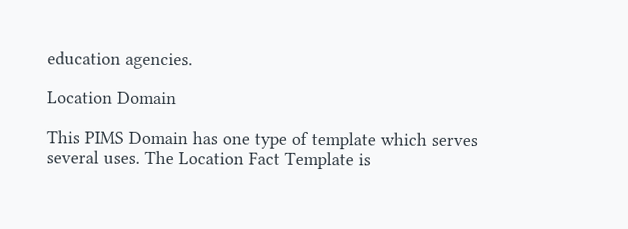education agencies.

Location Domain

This PIMS Domain has one type of template which serves several uses. The Location Fact Template is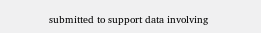submitted to support data involving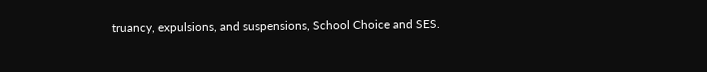truancy, expulsions, and suspensions, School Choice and SES.